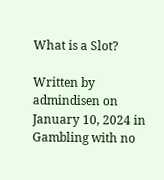What is a Slot?

Written by admindisen on January 10, 2024 in Gambling with no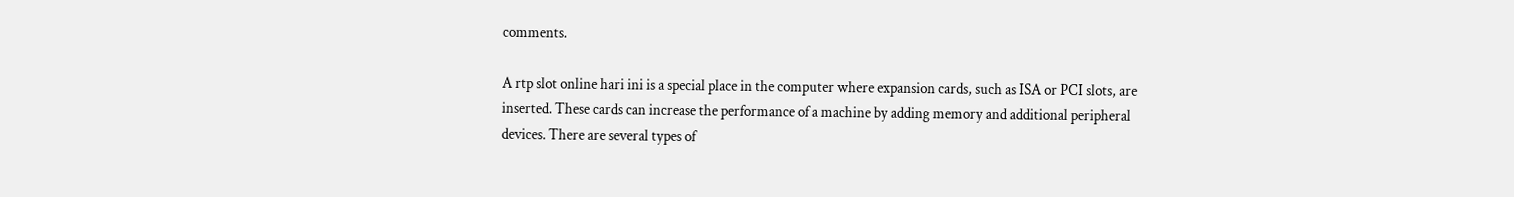comments.

A rtp slot online hari ini is a special place in the computer where expansion cards, such as ISA or PCI slots, are inserted. These cards can increase the performance of a machine by adding memory and additional peripheral devices. There are several types of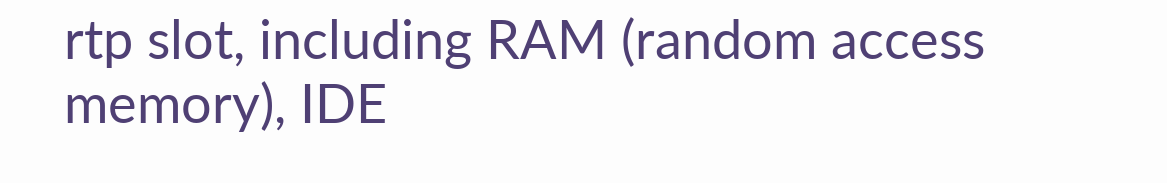rtp slot, including RAM (random access memory), IDE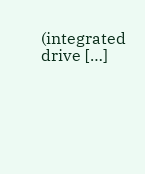(integrated drive […]